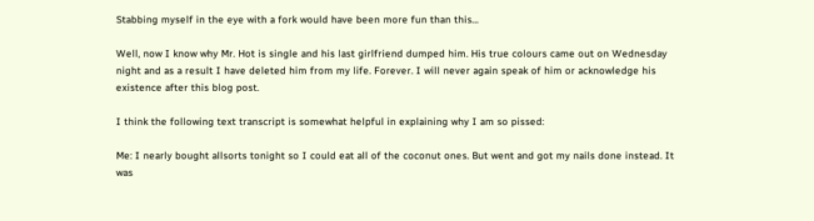Stabbing myself in the eye with a fork would have been more fun than this…

Well, now I know why Mr. Hot is single and his last girlfriend dumped him. His true colours came out on Wednesday night and as a result I have deleted him from my life. Forever. I will never again speak of him or acknowledge his existence after this blog post.

I think the following text transcript is somewhat helpful in explaining why I am so pissed:

Me: I nearly bought allsorts tonight so I could eat all of the coconut ones. But went and got my nails done instead. It was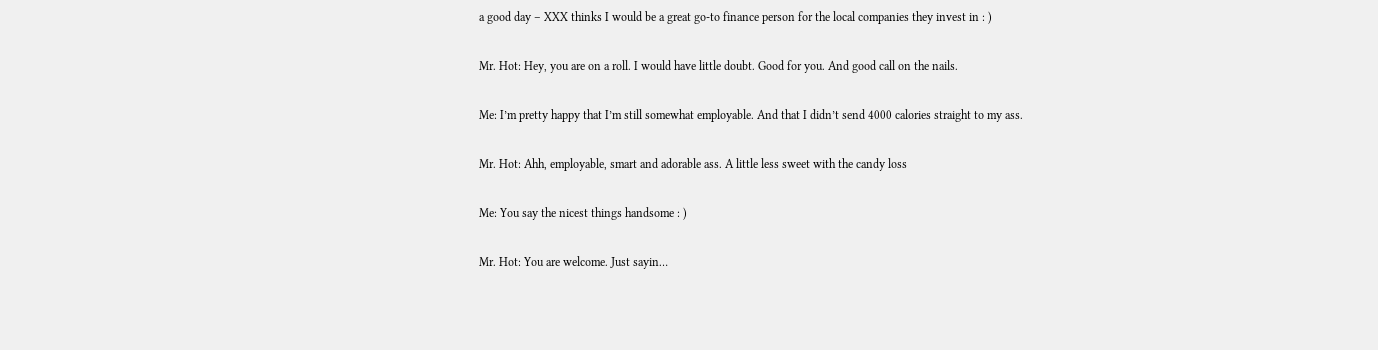a good day – XXX thinks I would be a great go-to finance person for the local companies they invest in : )

Mr. Hot: Hey, you are on a roll. I would have little doubt. Good for you. And good call on the nails.

Me: I’m pretty happy that I’m still somewhat employable. And that I didn’t send 4000 calories straight to my ass.

Mr. Hot: Ahh, employable, smart and adorable ass. A little less sweet with the candy loss

Me: You say the nicest things handsome : )

Mr. Hot: You are welcome. Just sayin…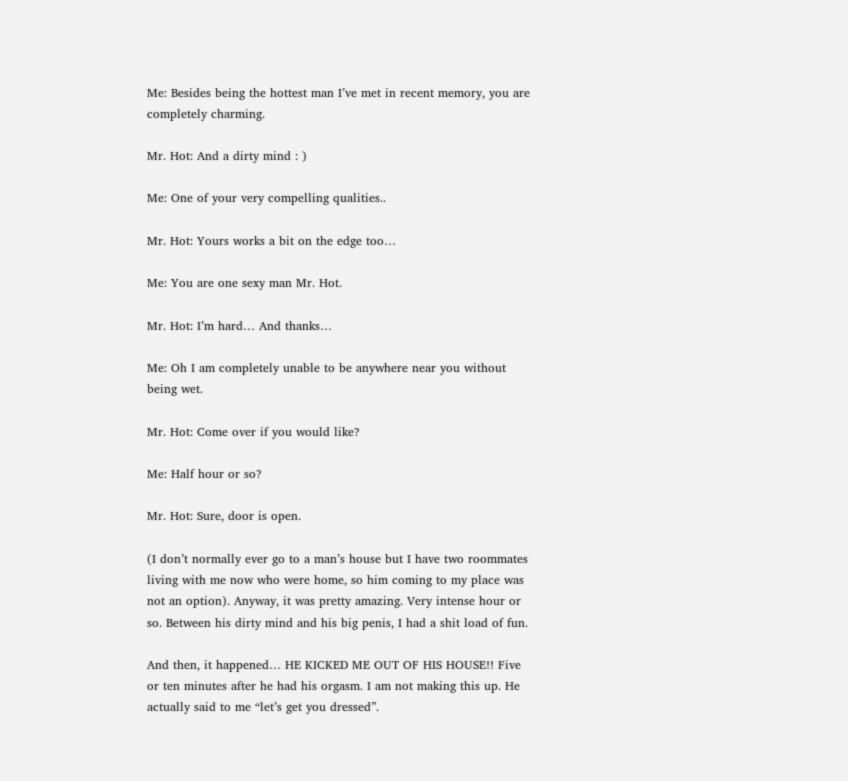Me: Besides being the hottest man I’ve met in recent memory, you are completely charming.

Mr. Hot: And a dirty mind : )

Me: One of your very compelling qualities..

Mr. Hot: Yours works a bit on the edge too…

Me: You are one sexy man Mr. Hot.

Mr. Hot: I’m hard… And thanks…

Me: Oh I am completely unable to be anywhere near you without being wet.

Mr. Hot: Come over if you would like?

Me: Half hour or so?

Mr. Hot: Sure, door is open.

(I don’t normally ever go to a man’s house but I have two roommates living with me now who were home, so him coming to my place was not an option). Anyway, it was pretty amazing. Very intense hour or so. Between his dirty mind and his big penis, I had a shit load of fun.

And then, it happened… HE KICKED ME OUT OF HIS HOUSE!! Five or ten minutes after he had his orgasm. I am not making this up. He actually said to me “let’s get you dressed”.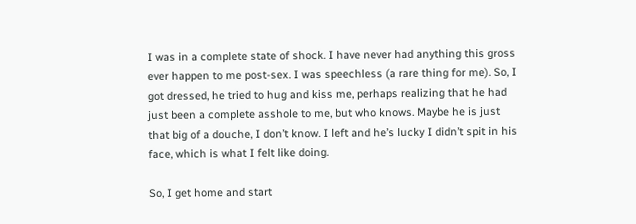I was in a complete state of shock. I have never had anything this gross ever happen to me post-sex. I was speechless (a rare thing for me). So, I got dressed, he tried to hug and kiss me, perhaps realizing that he had just been a complete asshole to me, but who knows. Maybe he is just that big of a douche, I don’t know. I left and he’s lucky I didn’t spit in his face, which is what I felt like doing.

So, I get home and start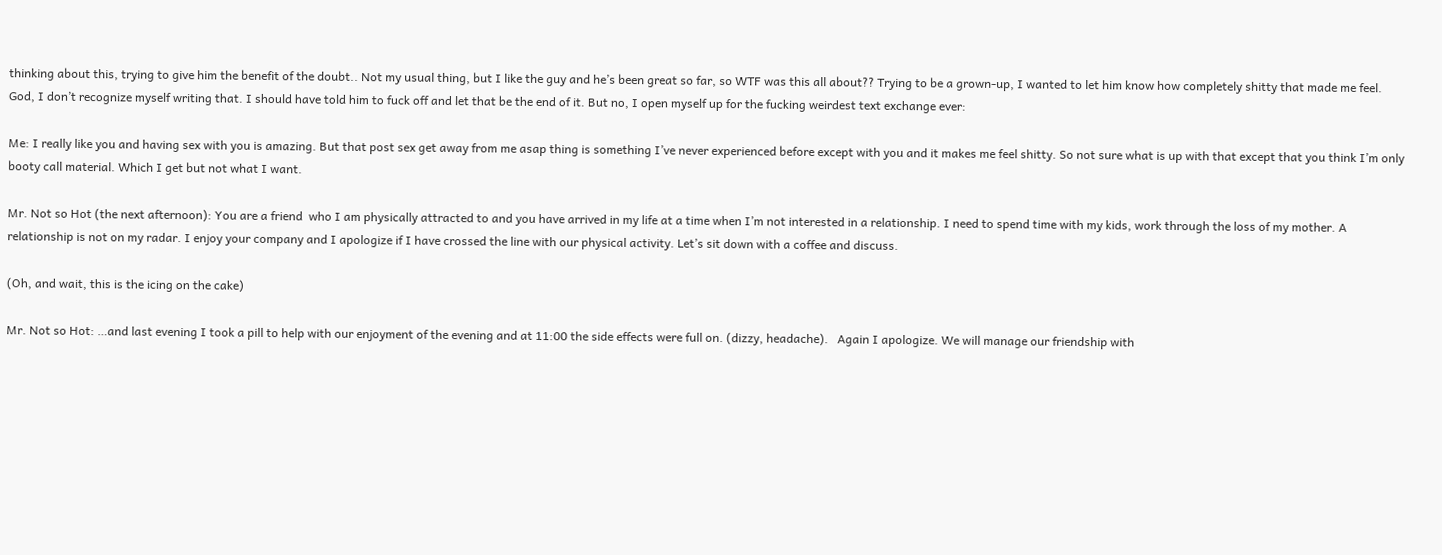thinking about this, trying to give him the benefit of the doubt.. Not my usual thing, but I like the guy and he’s been great so far, so WTF was this all about?? Trying to be a grown-up, I wanted to let him know how completely shitty that made me feel. God, I don’t recognize myself writing that. I should have told him to fuck off and let that be the end of it. But no, I open myself up for the fucking weirdest text exchange ever:

Me: I really like you and having sex with you is amazing. But that post sex get away from me asap thing is something I’ve never experienced before except with you and it makes me feel shitty. So not sure what is up with that except that you think I’m only booty call material. Which I get but not what I want.

Mr. Not so Hot (the next afternoon): You are a friend  who I am physically attracted to and you have arrived in my life at a time when I’m not interested in a relationship. I need to spend time with my kids, work through the loss of my mother. A relationship is not on my radar. I enjoy your company and I apologize if I have crossed the line with our physical activity. Let’s sit down with a coffee and discuss.

(Oh, and wait, this is the icing on the cake)

Mr. Not so Hot: …and last evening I took a pill to help with our enjoyment of the evening and at 11:00 the side effects were full on. (dizzy, headache).   Again I apologize. We will manage our friendship with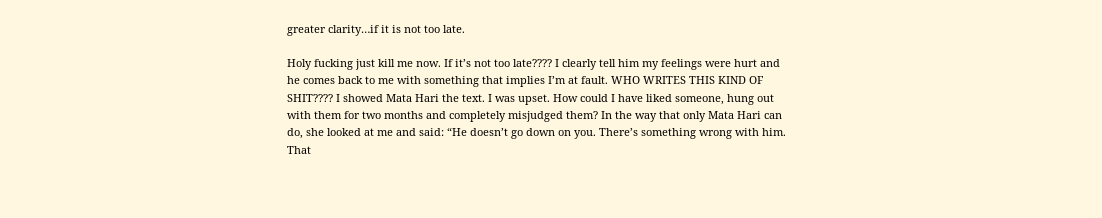greater clarity…if it is not too late.

Holy fucking just kill me now. If it’s not too late???? I clearly tell him my feelings were hurt and he comes back to me with something that implies I’m at fault. WHO WRITES THIS KIND OF SHIT???? I showed Mata Hari the text. I was upset. How could I have liked someone, hung out with them for two months and completely misjudged them? In the way that only Mata Hari can do, she looked at me and said: “He doesn’t go down on you. There’s something wrong with him. That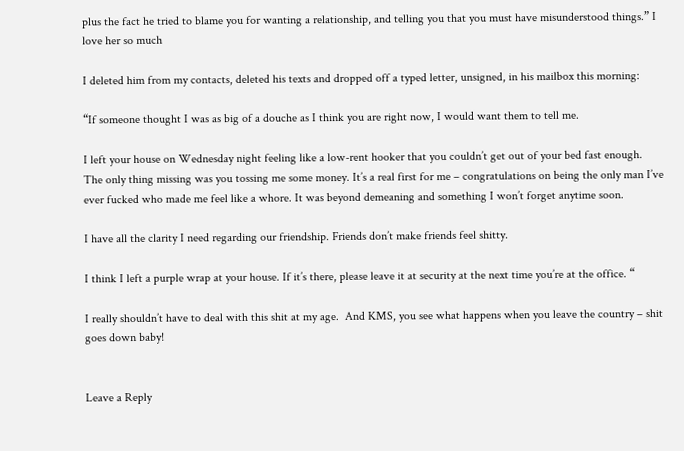plus the fact he tried to blame you for wanting a relationship, and telling you that you must have misunderstood things.” I love her so much

I deleted him from my contacts, deleted his texts and dropped off a typed letter, unsigned, in his mailbox this morning:

“If someone thought I was as big of a douche as I think you are right now, I would want them to tell me.

I left your house on Wednesday night feeling like a low-rent hooker that you couldn’t get out of your bed fast enough. The only thing missing was you tossing me some money. It’s a real first for me – congratulations on being the only man I’ve ever fucked who made me feel like a whore. It was beyond demeaning and something I won’t forget anytime soon.

I have all the clarity I need regarding our friendship. Friends don’t make friends feel shitty.

I think I left a purple wrap at your house. If it’s there, please leave it at security at the next time you’re at the office. “

I really shouldn’t have to deal with this shit at my age.  And KMS, you see what happens when you leave the country – shit goes down baby!


Leave a Reply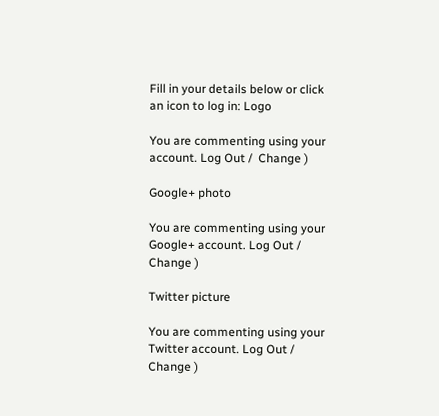Fill in your details below or click an icon to log in: Logo

You are commenting using your account. Log Out /  Change )

Google+ photo

You are commenting using your Google+ account. Log Out /  Change )

Twitter picture

You are commenting using your Twitter account. Log Out /  Change )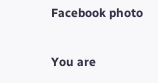Facebook photo

You are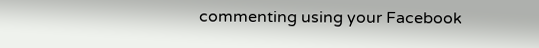commenting using your Facebook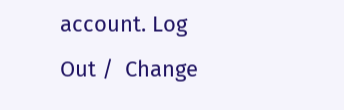account. Log Out /  Change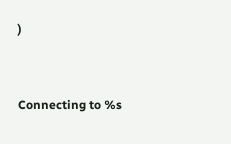)


Connecting to %s